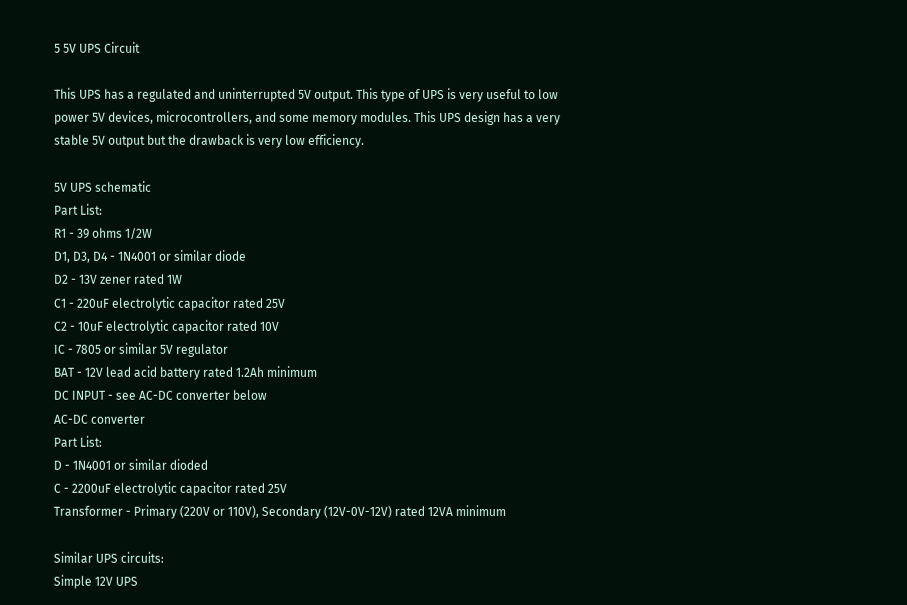5 5V UPS Circuit

This UPS has a regulated and uninterrupted 5V output. This type of UPS is very useful to low power 5V devices, microcontrollers, and some memory modules. This UPS design has a very stable 5V output but the drawback is very low efficiency.

5V UPS schematic
Part List:
R1 - 39 ohms 1/2W
D1, D3, D4 - 1N4001 or similar diode
D2 - 13V zener rated 1W
C1 - 220uF electrolytic capacitor rated 25V
C2 - 10uF electrolytic capacitor rated 10V
IC - 7805 or similar 5V regulator
BAT - 12V lead acid battery rated 1.2Ah minimum
DC INPUT - see AC-DC converter below
AC-DC converter
Part List:
D - 1N4001 or similar dioded
C - 2200uF electrolytic capacitor rated 25V
Transformer - Primary (220V or 110V), Secondary (12V-0V-12V) rated 12VA minimum

Similar UPS circuits:
Simple 12V UPS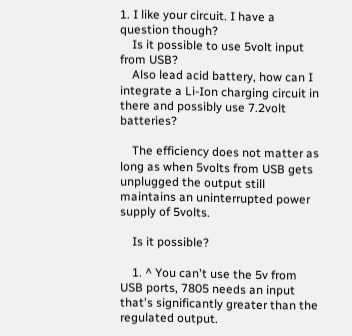1. I like your circuit. I have a question though?
    Is it possible to use 5volt input from USB?
    Also lead acid battery, how can I integrate a Li-Ion charging circuit in there and possibly use 7.2volt batteries?

    The efficiency does not matter as long as when 5volts from USB gets unplugged the output still maintains an uninterrupted power supply of 5volts.

    Is it possible?

    1. ^ You can't use the 5v from USB ports, 7805 needs an input that's significantly greater than the regulated output.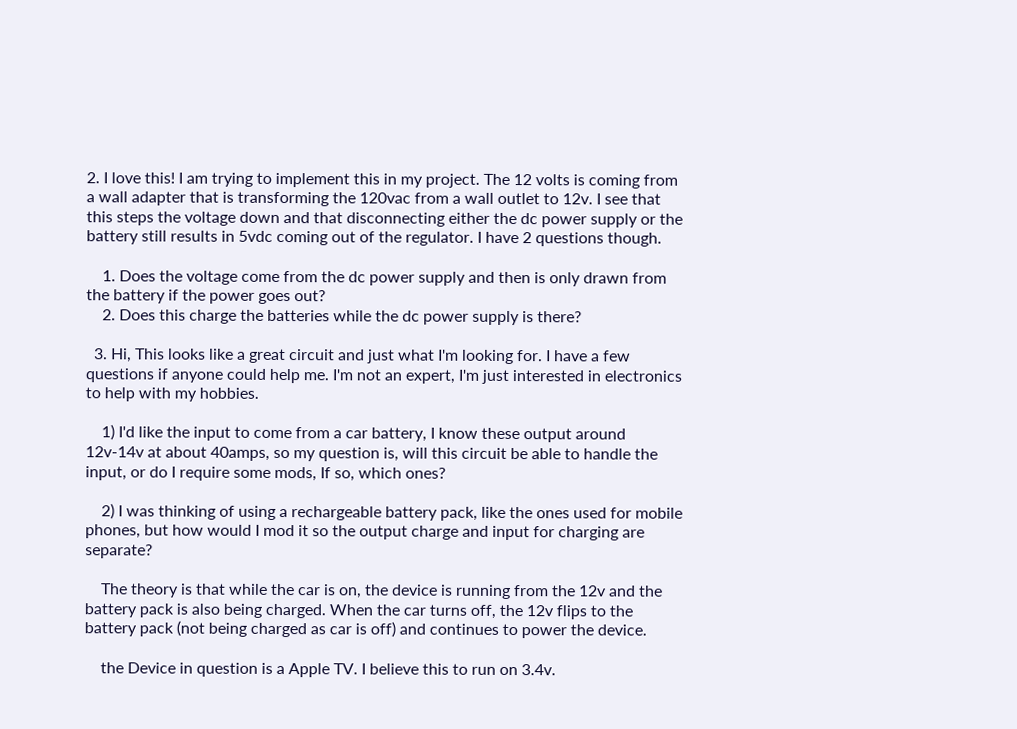2. I love this! I am trying to implement this in my project. The 12 volts is coming from a wall adapter that is transforming the 120vac from a wall outlet to 12v. I see that this steps the voltage down and that disconnecting either the dc power supply or the battery still results in 5vdc coming out of the regulator. I have 2 questions though.

    1. Does the voltage come from the dc power supply and then is only drawn from the battery if the power goes out?
    2. Does this charge the batteries while the dc power supply is there?

  3. Hi, This looks like a great circuit and just what I'm looking for. I have a few questions if anyone could help me. I'm not an expert, I'm just interested in electronics to help with my hobbies.

    1) I'd like the input to come from a car battery, I know these output around 12v-14v at about 40amps, so my question is, will this circuit be able to handle the input, or do I require some mods, If so, which ones?

    2) I was thinking of using a rechargeable battery pack, like the ones used for mobile phones, but how would I mod it so the output charge and input for charging are separate?

    The theory is that while the car is on, the device is running from the 12v and the battery pack is also being charged. When the car turns off, the 12v flips to the battery pack (not being charged as car is off) and continues to power the device.

    the Device in question is a Apple TV. I believe this to run on 3.4v.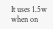It uses 1.5w when on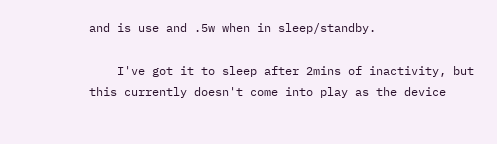and is use and .5w when in sleep/standby.

    I've got it to sleep after 2mins of inactivity, but this currently doesn't come into play as the device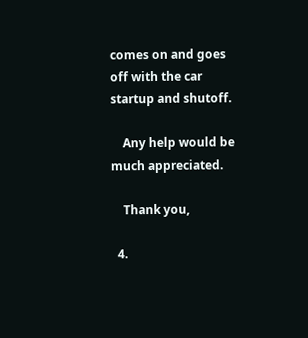comes on and goes off with the car startup and shutoff.

    Any help would be much appreciated.

    Thank you,

  4.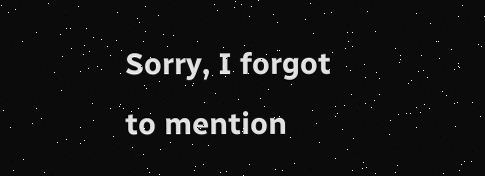Sorry, I forgot to mention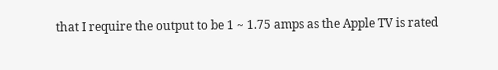that I require the output to be 1 ~ 1.75 amps as the Apple TV is rated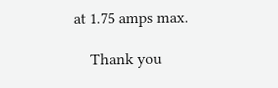at 1.75 amps max.

    Thank you